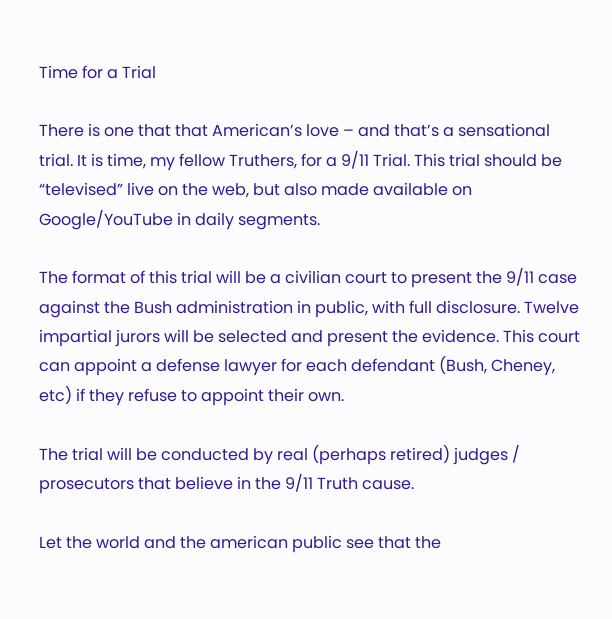Time for a Trial

There is one that that American’s love – and that’s a sensational trial. It is time, my fellow Truthers, for a 9/11 Trial. This trial should be “televised” live on the web, but also made available on Google/YouTube in daily segments.

The format of this trial will be a civilian court to present the 9/11 case against the Bush administration in public, with full disclosure. Twelve impartial jurors will be selected and present the evidence. This court can appoint a defense lawyer for each defendant (Bush, Cheney, etc) if they refuse to appoint their own.

The trial will be conducted by real (perhaps retired) judges / prosecutors that believe in the 9/11 Truth cause.

Let the world and the american public see that the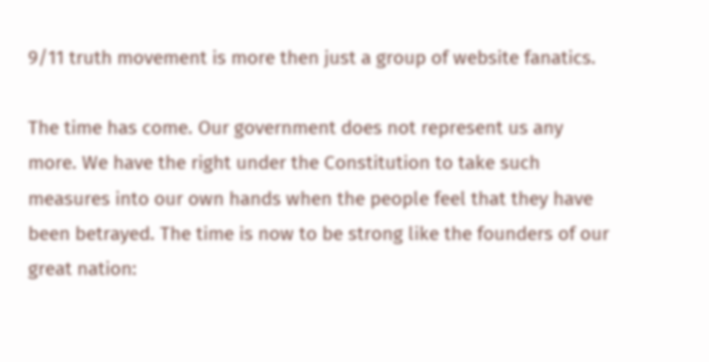9/11 truth movement is more then just a group of website fanatics.

The time has come. Our government does not represent us any more. We have the right under the Constitution to take such measures into our own hands when the people feel that they have been betrayed. The time is now to be strong like the founders of our great nation: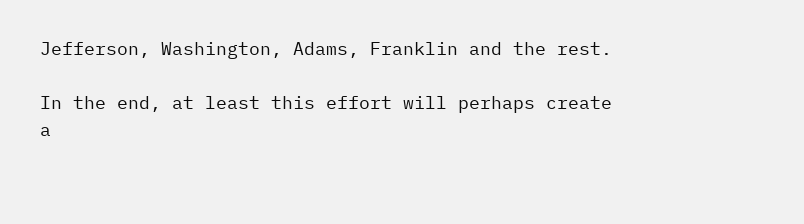Jefferson, Washington, Adams, Franklin and the rest.

In the end, at least this effort will perhaps create a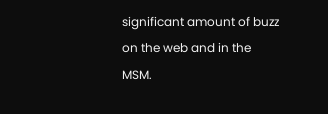significant amount of buzz on the web and in the MSM.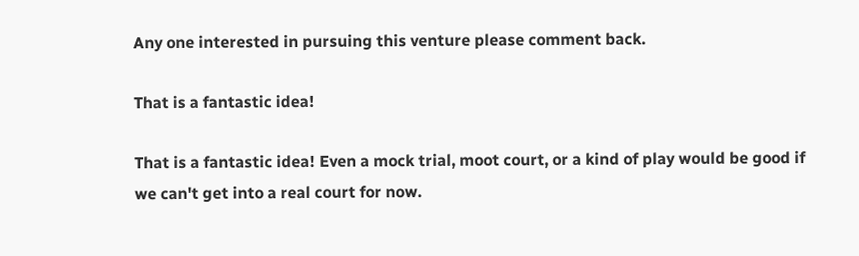Any one interested in pursuing this venture please comment back.

That is a fantastic idea!

That is a fantastic idea! Even a mock trial, moot court, or a kind of play would be good if we can't get into a real court for now.